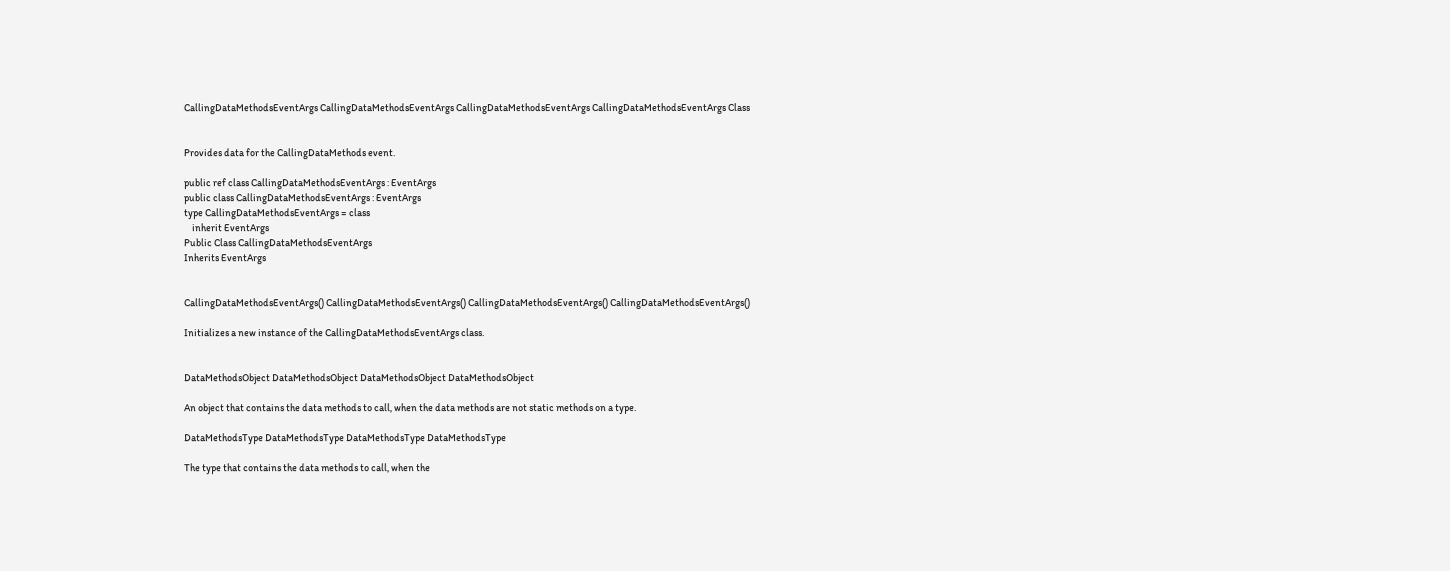CallingDataMethodsEventArgs CallingDataMethodsEventArgs CallingDataMethodsEventArgs CallingDataMethodsEventArgs Class


Provides data for the CallingDataMethods event.

public ref class CallingDataMethodsEventArgs : EventArgs
public class CallingDataMethodsEventArgs : EventArgs
type CallingDataMethodsEventArgs = class
    inherit EventArgs
Public Class CallingDataMethodsEventArgs
Inherits EventArgs


CallingDataMethodsEventArgs() CallingDataMethodsEventArgs() CallingDataMethodsEventArgs() CallingDataMethodsEventArgs()

Initializes a new instance of the CallingDataMethodsEventArgs class.


DataMethodsObject DataMethodsObject DataMethodsObject DataMethodsObject

An object that contains the data methods to call, when the data methods are not static methods on a type.

DataMethodsType DataMethodsType DataMethodsType DataMethodsType

The type that contains the data methods to call, when the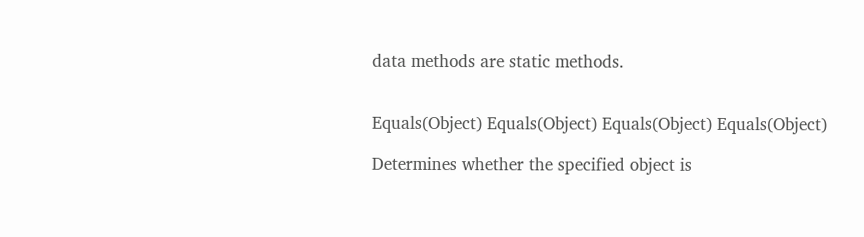data methods are static methods.


Equals(Object) Equals(Object) Equals(Object) Equals(Object)

Determines whether the specified object is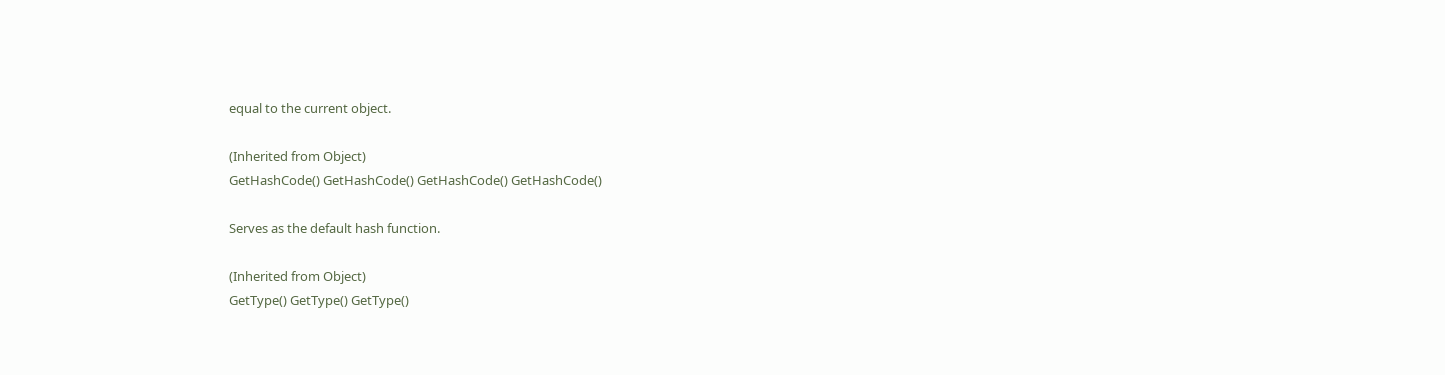equal to the current object.

(Inherited from Object)
GetHashCode() GetHashCode() GetHashCode() GetHashCode()

Serves as the default hash function.

(Inherited from Object)
GetType() GetType() GetType()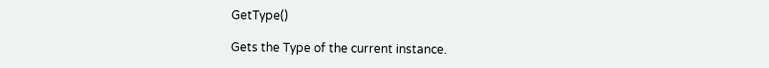GetType()

Gets the Type of the current instance.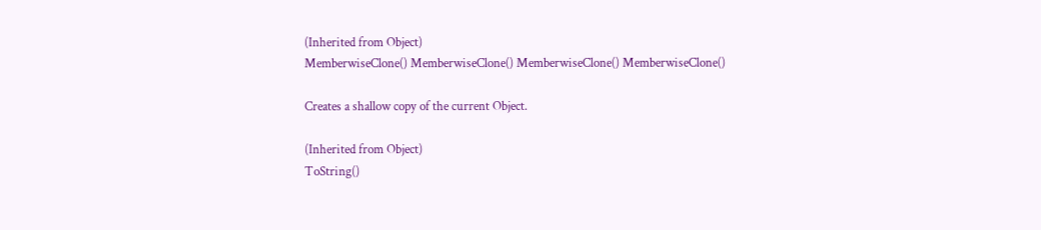(Inherited from Object)
MemberwiseClone() MemberwiseClone() MemberwiseClone() MemberwiseClone()

Creates a shallow copy of the current Object.

(Inherited from Object)
ToString()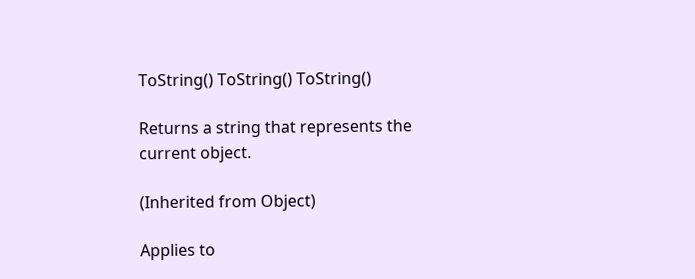ToString() ToString() ToString()

Returns a string that represents the current object.

(Inherited from Object)

Applies to